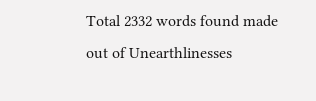Total 2332 words found made out of Unearthlinesses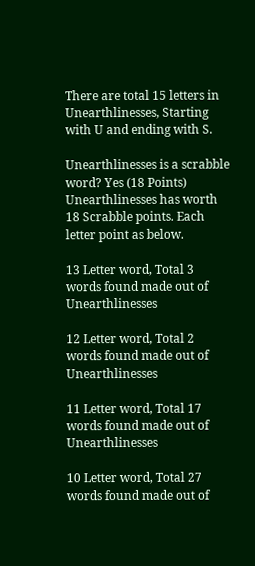There are total 15 letters in Unearthlinesses, Starting with U and ending with S.

Unearthlinesses is a scrabble word? Yes (18 Points) Unearthlinesses has worth 18 Scrabble points. Each letter point as below.

13 Letter word, Total 3 words found made out of Unearthlinesses

12 Letter word, Total 2 words found made out of Unearthlinesses

11 Letter word, Total 17 words found made out of Unearthlinesses

10 Letter word, Total 27 words found made out of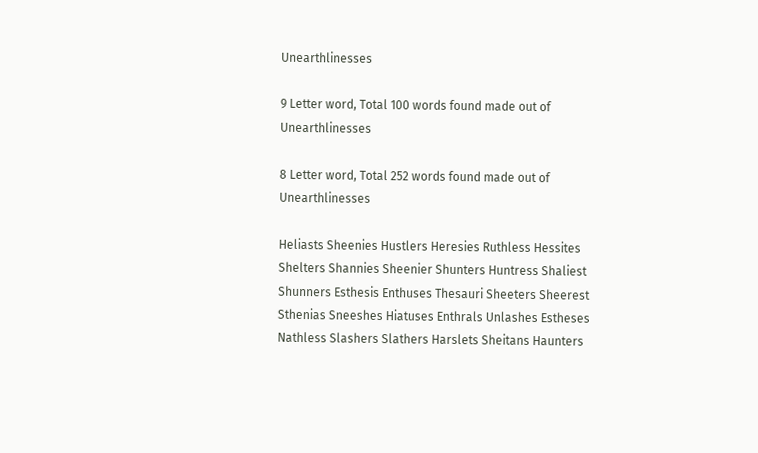Unearthlinesses

9 Letter word, Total 100 words found made out of Unearthlinesses

8 Letter word, Total 252 words found made out of Unearthlinesses

Heliasts Sheenies Hustlers Heresies Ruthless Hessites Shelters Shannies Sheenier Shunters Huntress Shaliest Shunners Esthesis Enthuses Thesauri Sheeters Sheerest Sthenias Sneeshes Hiatuses Enthrals Unlashes Estheses Nathless Slashers Slathers Harslets Sheitans Haunters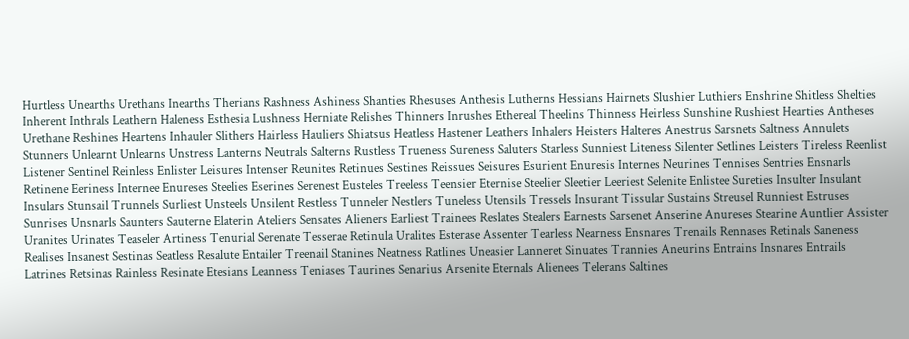Hurtless Unearths Urethans Inearths Therians Rashness Ashiness Shanties Rhesuses Anthesis Lutherns Hessians Hairnets Slushier Luthiers Enshrine Shitless Shelties Inherent Inthrals Leathern Haleness Esthesia Lushness Herniate Relishes Thinners Inrushes Ethereal Theelins Thinness Heirless Sunshine Rushiest Hearties Antheses Urethane Reshines Heartens Inhauler Slithers Hairless Hauliers Shiatsus Heatless Hastener Leathers Inhalers Heisters Halteres Anestrus Sarsnets Saltness Annulets Stunners Unlearnt Unlearns Unstress Lanterns Neutrals Salterns Rustless Trueness Sureness Saluters Starless Sunniest Liteness Silenter Setlines Leisters Tireless Reenlist Listener Sentinel Reinless Enlister Leisures Intenser Reunites Retinues Sestines Reissues Seisures Esurient Enuresis Internes Neurines Tennises Sentries Ensnarls Retinene Eeriness Internee Enureses Steelies Eserines Serenest Eusteles Treeless Teensier Eternise Steelier Sleetier Leeriest Selenite Enlistee Sureties Insulter Insulant Insulars Stunsail Trunnels Surliest Unsteels Unsilent Restless Tunneler Nestlers Tuneless Utensils Tressels Insurant Tissular Sustains Streusel Runniest Estruses Sunrises Unsnarls Saunters Sauterne Elaterin Ateliers Sensates Alieners Earliest Trainees Reslates Stealers Earnests Sarsenet Anserine Anureses Stearine Auntlier Assister Uranites Urinates Teaseler Artiness Tenurial Serenate Tesserae Retinula Uralites Esterase Assenter Tearless Nearness Ensnares Trenails Rennases Retinals Saneness Realises Insanest Sestinas Seatless Resalute Entailer Treenail Stanines Neatness Ratlines Uneasier Lanneret Sinuates Trannies Aneurins Entrains Insnares Entrails Latrines Retsinas Rainless Resinate Etesians Leanness Teniases Taurines Senarius Arsenite Eternals Alienees Telerans Saltines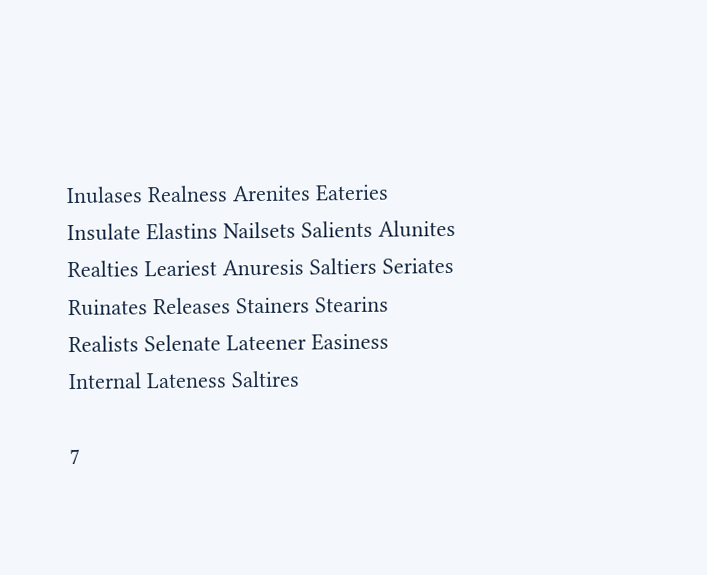Inulases Realness Arenites Eateries Insulate Elastins Nailsets Salients Alunites Realties Leariest Anuresis Saltiers Seriates Ruinates Releases Stainers Stearins Realists Selenate Lateener Easiness Internal Lateness Saltires

7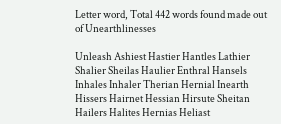Letter word, Total 442 words found made out of Unearthlinesses

Unleash Ashiest Hastier Hantles Lathier Shalier Sheilas Haulier Enthral Hansels Inhales Inhaler Therian Hernial Inearth Hissers Hairnet Hessian Hirsute Sheitan Hailers Halites Hernias Heliast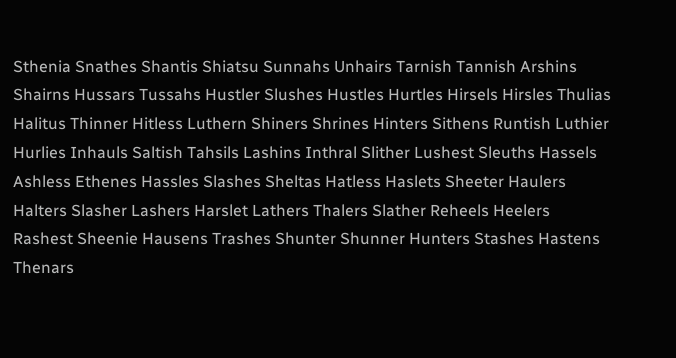Sthenia Snathes Shantis Shiatsu Sunnahs Unhairs Tarnish Tannish Arshins Shairns Hussars Tussahs Hustler Slushes Hustles Hurtles Hirsels Hirsles Thulias Halitus Thinner Hitless Luthern Shiners Shrines Hinters Sithens Runtish Luthier Hurlies Inhauls Saltish Tahsils Lashins Inthral Slither Lushest Sleuths Hassels Ashless Ethenes Hassles Slashes Sheltas Hatless Haslets Sheeter Haulers Halters Slasher Lashers Harslet Lathers Thalers Slather Reheels Heelers Rashest Sheenie Hausens Trashes Shunter Shunner Hunters Stashes Hastens Thenars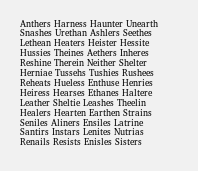Anthers Harness Haunter Unearth Snashes Urethan Ashlers Seethes Lethean Heaters Heister Hessite Hussies Theines Aethers Inheres Reshine Therein Neither Shelter Herniae Tussehs Tushies Rushees Reheats Hueless Enthuse Henries Heiress Hearses Ethanes Haltere Leather Sheltie Leashes Theelin Healers Hearten Earthen Strains Seniles Aliners Ensiles Latrine Santirs Instars Lenites Nutrias Renails Resists Enisles Sisters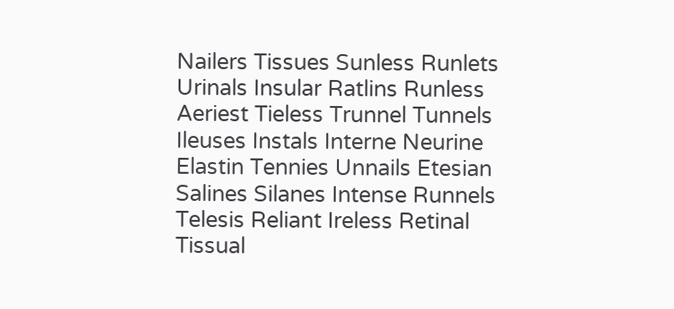Nailers Tissues Sunless Runlets Urinals Insular Ratlins Runless Aeriest Tieless Trunnel Tunnels Ileuses Instals Interne Neurine Elastin Tennies Unnails Etesian Salines Silanes Intense Runnels Telesis Reliant Ireless Retinal Tissual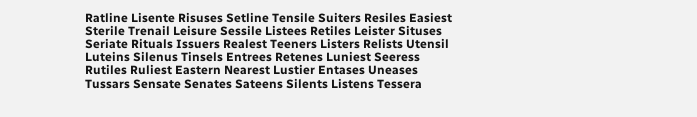Ratline Lisente Risuses Setline Tensile Suiters Resiles Easiest Sterile Trenail Leisure Sessile Listees Retiles Leister Situses Seriate Rituals Issuers Realest Teeners Listers Relists Utensil Luteins Silenus Tinsels Entrees Retenes Luniest Seeress Rutiles Ruliest Eastern Nearest Lustier Entases Uneases Tussars Sensate Senates Sateens Silents Listens Tessera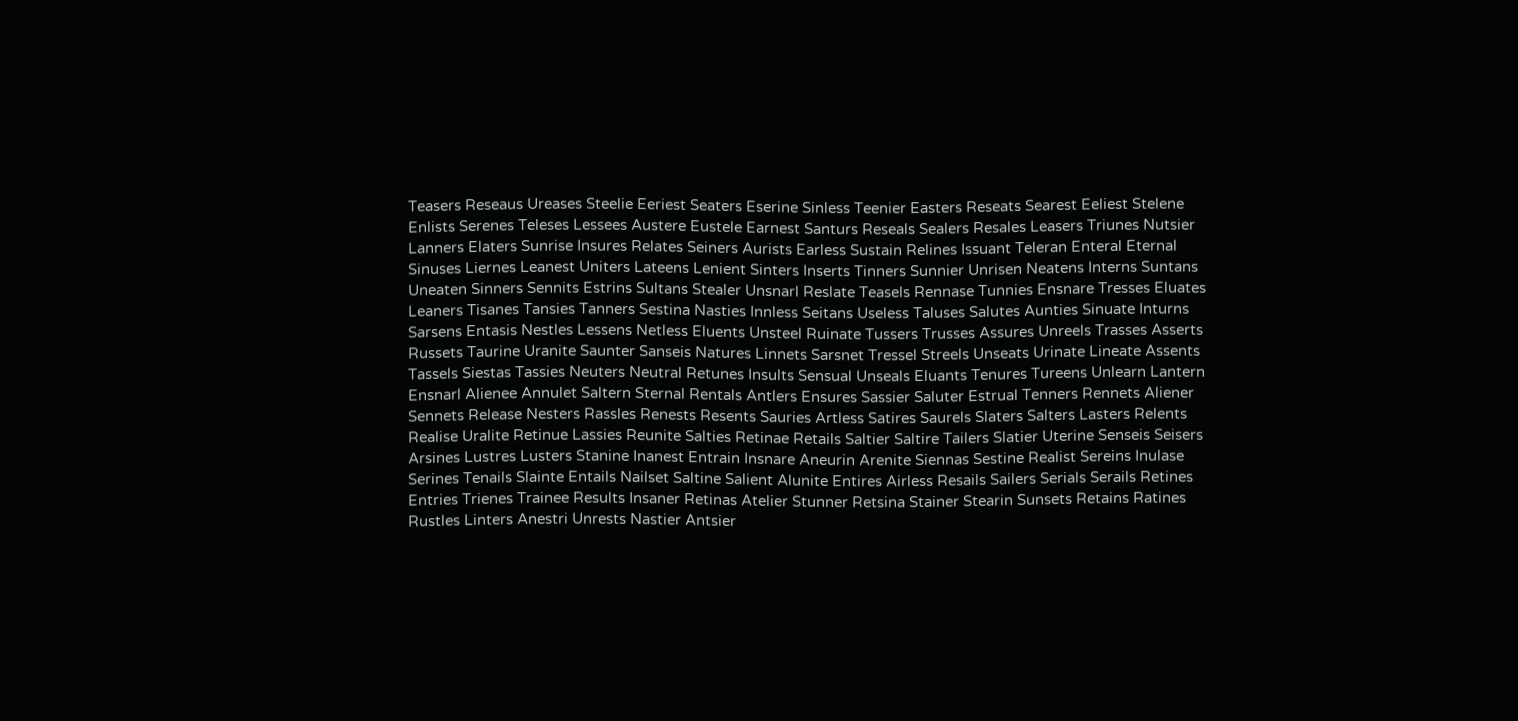Teasers Reseaus Ureases Steelie Eeriest Seaters Eserine Sinless Teenier Easters Reseats Searest Eeliest Stelene Enlists Serenes Teleses Lessees Austere Eustele Earnest Santurs Reseals Sealers Resales Leasers Triunes Nutsier Lanners Elaters Sunrise Insures Relates Seiners Aurists Earless Sustain Relines Issuant Teleran Enteral Eternal Sinuses Liernes Leanest Uniters Lateens Lenient Sinters Inserts Tinners Sunnier Unrisen Neatens Interns Suntans Uneaten Sinners Sennits Estrins Sultans Stealer Unsnarl Reslate Teasels Rennase Tunnies Ensnare Tresses Eluates Leaners Tisanes Tansies Tanners Sestina Nasties Innless Seitans Useless Taluses Salutes Aunties Sinuate Inturns Sarsens Entasis Nestles Lessens Netless Eluents Unsteel Ruinate Tussers Trusses Assures Unreels Trasses Asserts Russets Taurine Uranite Saunter Sanseis Natures Linnets Sarsnet Tressel Streels Unseats Urinate Lineate Assents Tassels Siestas Tassies Neuters Neutral Retunes Insults Sensual Unseals Eluants Tenures Tureens Unlearn Lantern Ensnarl Alienee Annulet Saltern Sternal Rentals Antlers Ensures Sassier Saluter Estrual Tenners Rennets Aliener Sennets Release Nesters Rassles Renests Resents Sauries Artless Satires Saurels Slaters Salters Lasters Relents Realise Uralite Retinue Lassies Reunite Salties Retinae Retails Saltier Saltire Tailers Slatier Uterine Senseis Seisers Arsines Lustres Lusters Stanine Inanest Entrain Insnare Aneurin Arenite Siennas Sestine Realist Sereins Inulase Serines Tenails Slainte Entails Nailset Saltine Salient Alunite Entires Airless Resails Sailers Serials Serails Retines Entries Trienes Trainee Results Insaner Retinas Atelier Stunner Retsina Stainer Stearin Sunsets Retains Ratines Rustles Linters Anestri Unrests Nastier Antsier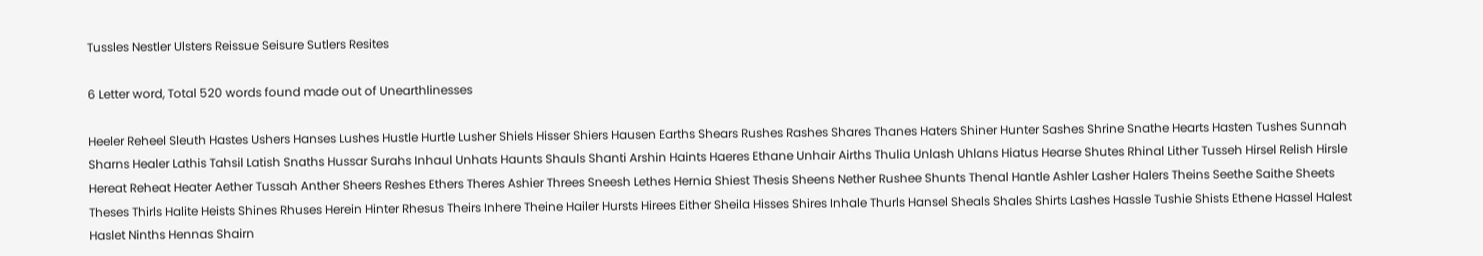Tussles Nestler Ulsters Reissue Seisure Sutlers Resites

6 Letter word, Total 520 words found made out of Unearthlinesses

Heeler Reheel Sleuth Hastes Ushers Hanses Lushes Hustle Hurtle Lusher Shiels Hisser Shiers Hausen Earths Shears Rushes Rashes Shares Thanes Haters Shiner Hunter Sashes Shrine Snathe Hearts Hasten Tushes Sunnah Sharns Healer Lathis Tahsil Latish Snaths Hussar Surahs Inhaul Unhats Haunts Shauls Shanti Arshin Haints Haeres Ethane Unhair Airths Thulia Unlash Uhlans Hiatus Hearse Shutes Rhinal Lither Tusseh Hirsel Relish Hirsle Hereat Reheat Heater Aether Tussah Anther Sheers Reshes Ethers Theres Ashier Threes Sneesh Lethes Hernia Shiest Thesis Sheens Nether Rushee Shunts Thenal Hantle Ashler Lasher Halers Theins Seethe Saithe Sheets Theses Thirls Halite Heists Shines Rhuses Herein Hinter Rhesus Theirs Inhere Theine Hailer Hursts Hirees Either Sheila Hisses Shires Inhale Thurls Hansel Sheals Shales Shirts Lashes Hassle Tushie Shists Ethene Hassel Halest Haslet Ninths Hennas Shairn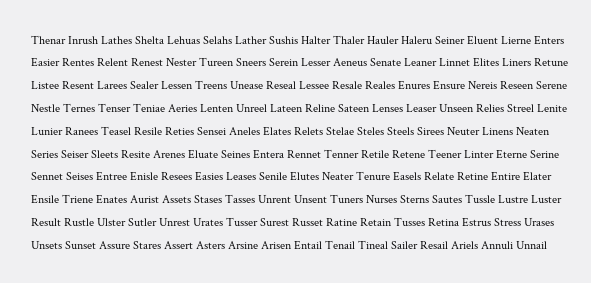Thenar Inrush Lathes Shelta Lehuas Selahs Lather Sushis Halter Thaler Hauler Haleru Seiner Eluent Lierne Enters Easier Rentes Relent Renest Nester Tureen Sneers Serein Lesser Aeneus Senate Leaner Linnet Elites Liners Retune Listee Resent Larees Sealer Lessen Treens Unease Reseal Lessee Resale Reales Enures Ensure Nereis Reseen Serene Nestle Ternes Tenser Teniae Aeries Lenten Unreel Lateen Reline Sateen Lenses Leaser Unseen Relies Streel Lenite Lunier Ranees Teasel Resile Reties Sensei Aneles Elates Relets Stelae Steles Steels Sirees Neuter Linens Neaten Series Seiser Sleets Resite Arenes Eluate Seines Entera Rennet Tenner Retile Retene Teener Linter Eterne Serine Sennet Seises Entree Enisle Resees Easies Leases Senile Elutes Neater Tenure Easels Relate Retine Entire Elater Ensile Triene Enates Aurist Assets Stases Tasses Unrent Unsent Tuners Nurses Sterns Sautes Tussle Lustre Luster Result Rustle Ulster Sutler Unrest Urates Tusser Surest Russet Ratine Retain Tusses Retina Estrus Stress Urases Unsets Sunset Assure Stares Assert Asters Arsine Arisen Entail Tenail Tineal Sailer Resail Ariels Annuli Unnail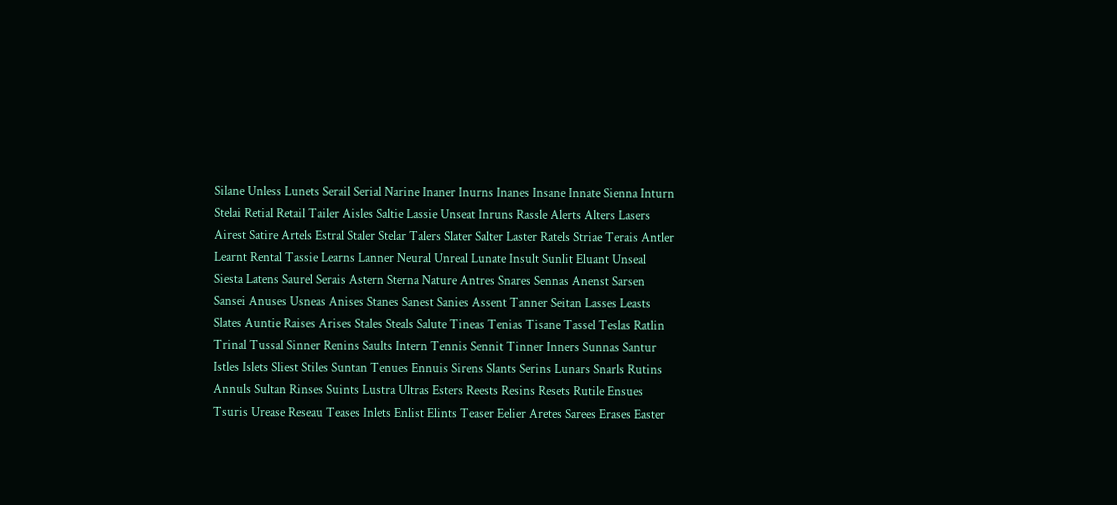Silane Unless Lunets Serail Serial Narine Inaner Inurns Inanes Insane Innate Sienna Inturn Stelai Retial Retail Tailer Aisles Saltie Lassie Unseat Inruns Rassle Alerts Alters Lasers Airest Satire Artels Estral Staler Stelar Talers Slater Salter Laster Ratels Striae Terais Antler Learnt Rental Tassie Learns Lanner Neural Unreal Lunate Insult Sunlit Eluant Unseal Siesta Latens Saurel Serais Astern Sterna Nature Antres Snares Sennas Anenst Sarsen Sansei Anuses Usneas Anises Stanes Sanest Sanies Assent Tanner Seitan Lasses Leasts Slates Auntie Raises Arises Stales Steals Salute Tineas Tenias Tisane Tassel Teslas Ratlin Trinal Tussal Sinner Renins Saults Intern Tennis Sennit Tinner Inners Sunnas Santur Istles Islets Sliest Stiles Suntan Tenues Ennuis Sirens Slants Serins Lunars Snarls Rutins Annuls Sultan Rinses Suints Lustra Ultras Esters Reests Resins Resets Rutile Ensues Tsuris Urease Reseau Teases Inlets Enlist Elints Teaser Eelier Aretes Sarees Erases Easter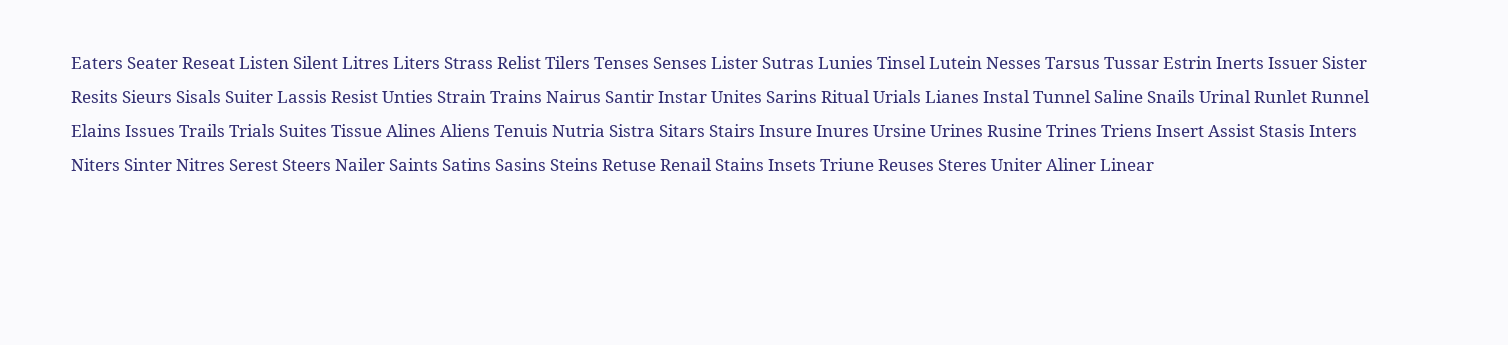Eaters Seater Reseat Listen Silent Litres Liters Strass Relist Tilers Tenses Senses Lister Sutras Lunies Tinsel Lutein Nesses Tarsus Tussar Estrin Inerts Issuer Sister Resits Sieurs Sisals Suiter Lassis Resist Unties Strain Trains Nairus Santir Instar Unites Sarins Ritual Urials Lianes Instal Tunnel Saline Snails Urinal Runlet Runnel Elains Issues Trails Trials Suites Tissue Alines Aliens Tenuis Nutria Sistra Sitars Stairs Insure Inures Ursine Urines Rusine Trines Triens Insert Assist Stasis Inters Niters Sinter Nitres Serest Steers Nailer Saints Satins Sasins Steins Retuse Renail Stains Insets Triune Reuses Steres Uniter Aliner Linear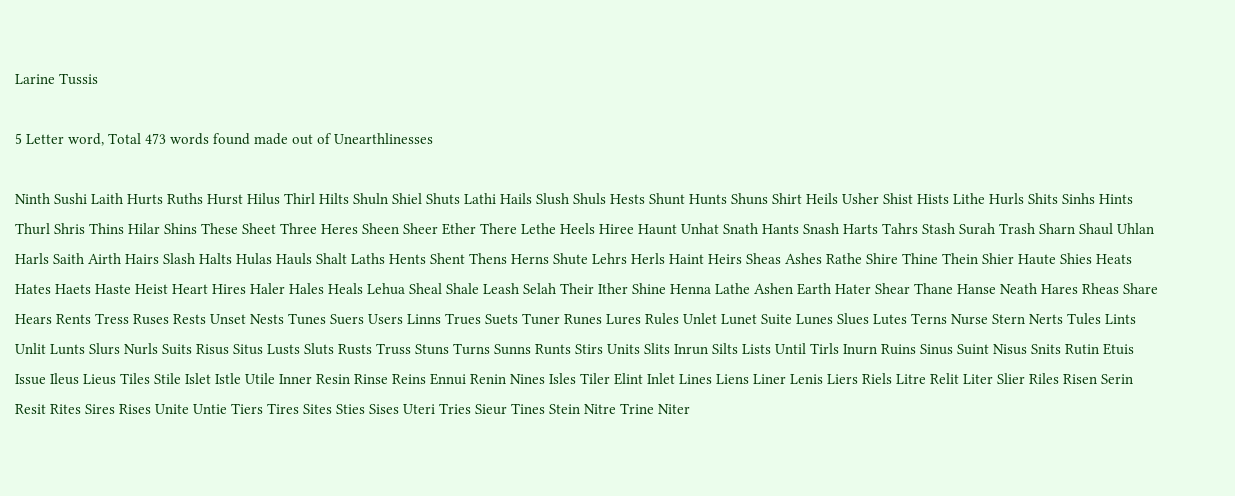Larine Tussis

5 Letter word, Total 473 words found made out of Unearthlinesses

Ninth Sushi Laith Hurts Ruths Hurst Hilus Thirl Hilts Shuln Shiel Shuts Lathi Hails Slush Shuls Hests Shunt Hunts Shuns Shirt Heils Usher Shist Hists Lithe Hurls Shits Sinhs Hints Thurl Shris Thins Hilar Shins These Sheet Three Heres Sheen Sheer Ether There Lethe Heels Hiree Haunt Unhat Snath Hants Snash Harts Tahrs Stash Surah Trash Sharn Shaul Uhlan Harls Saith Airth Hairs Slash Halts Hulas Hauls Shalt Laths Hents Shent Thens Herns Shute Lehrs Herls Haint Heirs Sheas Ashes Rathe Shire Thine Thein Shier Haute Shies Heats Hates Haets Haste Heist Heart Hires Haler Hales Heals Lehua Sheal Shale Leash Selah Their Ither Shine Henna Lathe Ashen Earth Hater Shear Thane Hanse Neath Hares Rheas Share Hears Rents Tress Ruses Rests Unset Nests Tunes Suers Users Linns Trues Suets Tuner Runes Lures Rules Unlet Lunet Suite Lunes Slues Lutes Terns Nurse Stern Nerts Tules Lints Unlit Lunts Slurs Nurls Suits Risus Situs Lusts Sluts Rusts Truss Stuns Turns Sunns Runts Stirs Units Slits Inrun Silts Lists Until Tirls Inurn Ruins Sinus Suint Nisus Snits Rutin Etuis Issue Ileus Lieus Tiles Stile Islet Istle Utile Inner Resin Rinse Reins Ennui Renin Nines Isles Tiler Elint Inlet Lines Liens Liner Lenis Liers Riels Litre Relit Liter Slier Riles Risen Serin Resit Rites Sires Rises Unite Untie Tiers Tires Sites Sties Sises Uteri Tries Sieur Tines Stein Nitre Trine Niter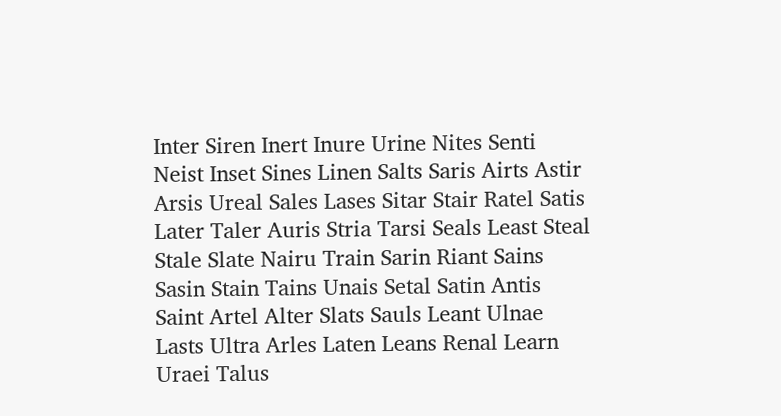Inter Siren Inert Inure Urine Nites Senti Neist Inset Sines Linen Salts Saris Airts Astir Arsis Ureal Sales Lases Sitar Stair Ratel Satis Later Taler Auris Stria Tarsi Seals Least Steal Stale Slate Nairu Train Sarin Riant Sains Sasin Stain Tains Unais Setal Satin Antis Saint Artel Alter Slats Sauls Leant Ulnae Lasts Ultra Arles Laten Leans Renal Learn Uraei Talus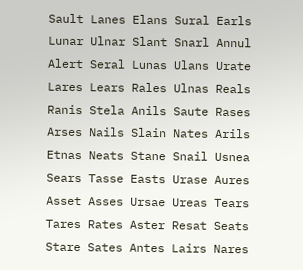Sault Lanes Elans Sural Earls Lunar Ulnar Slant Snarl Annul Alert Seral Lunas Ulans Urate Lares Lears Rales Ulnas Reals Ranis Stela Anils Saute Rases Arses Nails Slain Nates Arils Etnas Neats Stane Snail Usnea Sears Tasse Easts Urase Aures Asset Asses Ursae Ureas Tears Tares Rates Aster Resat Seats Stare Sates Antes Lairs Nares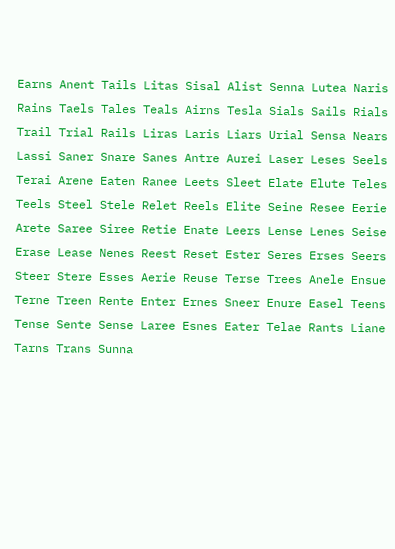Earns Anent Tails Litas Sisal Alist Senna Lutea Naris Rains Taels Tales Teals Airns Tesla Sials Sails Rials Trail Trial Rails Liras Laris Liars Urial Sensa Nears Lassi Saner Snare Sanes Antre Aurei Laser Leses Seels Terai Arene Eaten Ranee Leets Sleet Elate Elute Teles Teels Steel Stele Relet Reels Elite Seine Resee Eerie Arete Saree Siree Retie Enate Leers Lense Lenes Seise Erase Lease Nenes Reest Reset Ester Seres Erses Seers Steer Stere Esses Aerie Reuse Terse Trees Anele Ensue Terne Treen Rente Enter Ernes Sneer Enure Easel Teens Tense Sente Sense Laree Esnes Eater Telae Rants Liane Tarns Trans Sunna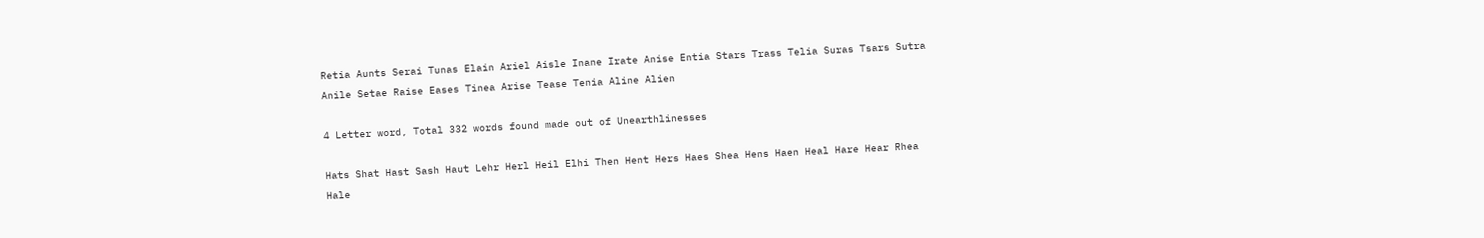Retia Aunts Serai Tunas Elain Ariel Aisle Inane Irate Anise Entia Stars Trass Telia Suras Tsars Sutra Anile Setae Raise Eases Tinea Arise Tease Tenia Aline Alien

4 Letter word, Total 332 words found made out of Unearthlinesses

Hats Shat Hast Sash Haut Lehr Herl Heil Elhi Then Hent Hers Haes Shea Hens Haen Heal Hare Hear Rhea Hale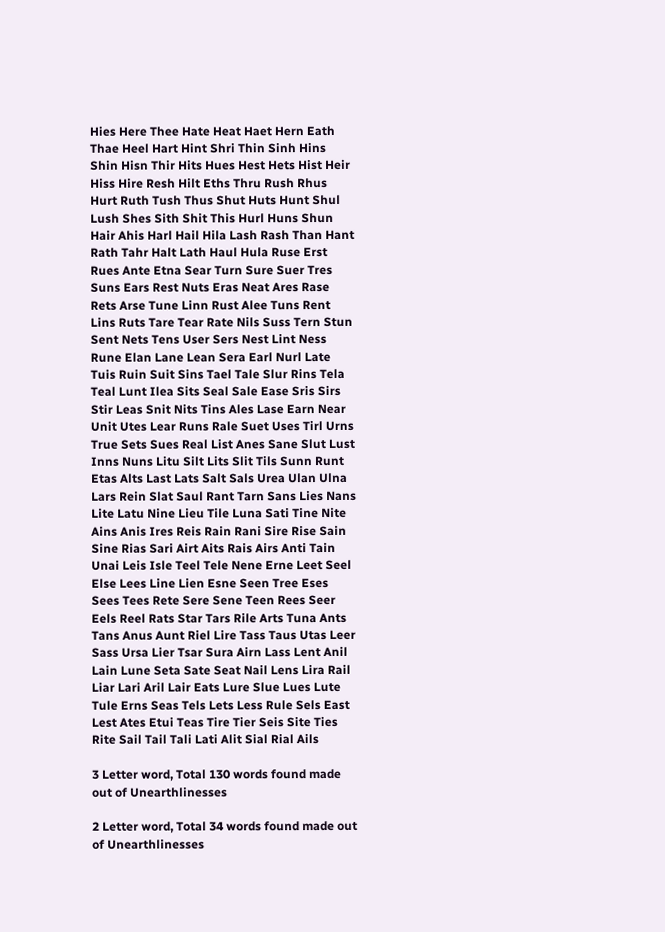Hies Here Thee Hate Heat Haet Hern Eath Thae Heel Hart Hint Shri Thin Sinh Hins Shin Hisn Thir Hits Hues Hest Hets Hist Heir Hiss Hire Resh Hilt Eths Thru Rush Rhus Hurt Ruth Tush Thus Shut Huts Hunt Shul Lush Shes Sith Shit This Hurl Huns Shun Hair Ahis Harl Hail Hila Lash Rash Than Hant Rath Tahr Halt Lath Haul Hula Ruse Erst Rues Ante Etna Sear Turn Sure Suer Tres Suns Ears Rest Nuts Eras Neat Ares Rase Rets Arse Tune Linn Rust Alee Tuns Rent Lins Ruts Tare Tear Rate Nils Suss Tern Stun Sent Nets Tens User Sers Nest Lint Ness Rune Elan Lane Lean Sera Earl Nurl Late Tuis Ruin Suit Sins Tael Tale Slur Rins Tela Teal Lunt Ilea Sits Seal Sale Ease Sris Sirs Stir Leas Snit Nits Tins Ales Lase Earn Near Unit Utes Lear Runs Rale Suet Uses Tirl Urns True Sets Sues Real List Anes Sane Slut Lust Inns Nuns Litu Silt Lits Slit Tils Sunn Runt Etas Alts Last Lats Salt Sals Urea Ulan Ulna Lars Rein Slat Saul Rant Tarn Sans Lies Nans Lite Latu Nine Lieu Tile Luna Sati Tine Nite Ains Anis Ires Reis Rain Rani Sire Rise Sain Sine Rias Sari Airt Aits Rais Airs Anti Tain Unai Leis Isle Teel Tele Nene Erne Leet Seel Else Lees Line Lien Esne Seen Tree Eses Sees Tees Rete Sere Sene Teen Rees Seer Eels Reel Rats Star Tars Rile Arts Tuna Ants Tans Anus Aunt Riel Lire Tass Taus Utas Leer Sass Ursa Lier Tsar Sura Airn Lass Lent Anil Lain Lune Seta Sate Seat Nail Lens Lira Rail Liar Lari Aril Lair Eats Lure Slue Lues Lute Tule Erns Seas Tels Lets Less Rule Sels East Lest Ates Etui Teas Tire Tier Seis Site Ties Rite Sail Tail Tali Lati Alit Sial Rial Ails

3 Letter word, Total 130 words found made out of Unearthlinesses

2 Letter word, Total 34 words found made out of Unearthlinesses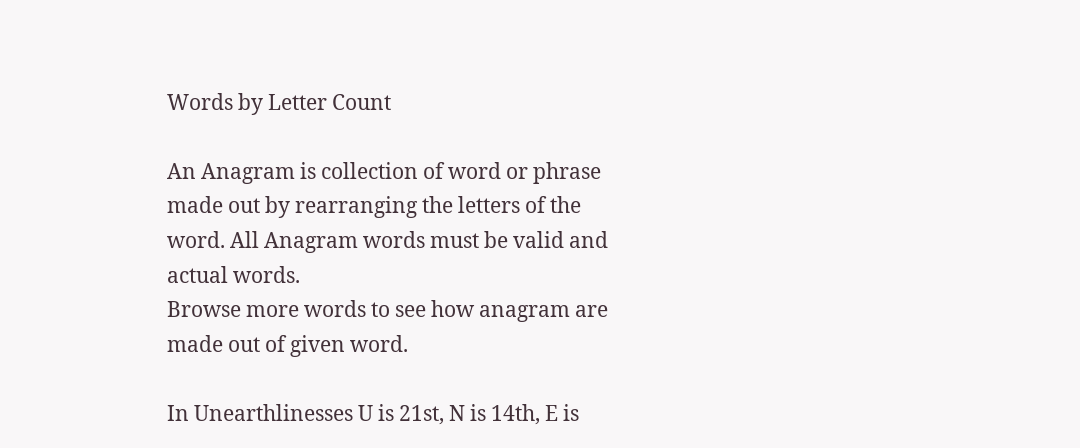Words by Letter Count

An Anagram is collection of word or phrase made out by rearranging the letters of the word. All Anagram words must be valid and actual words.
Browse more words to see how anagram are made out of given word.

In Unearthlinesses U is 21st, N is 14th, E is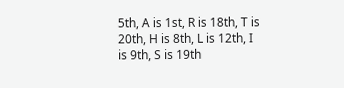5th, A is 1st, R is 18th, T is 20th, H is 8th, L is 12th, I is 9th, S is 19th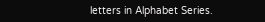letters in Alphabet Series.